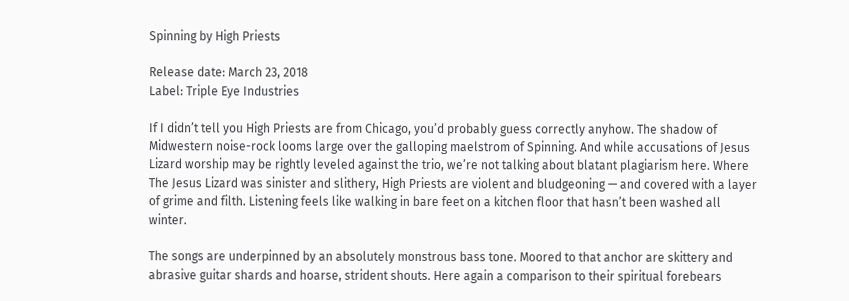Spinning by High Priests

Release date: March 23, 2018
Label: Triple Eye Industries

If I didn’t tell you High Priests are from Chicago, you’d probably guess correctly anyhow. The shadow of Midwestern noise-rock looms large over the galloping maelstrom of Spinning. And while accusations of Jesus Lizard worship may be rightly leveled against the trio, we’re not talking about blatant plagiarism here. Where The Jesus Lizard was sinister and slithery, High Priests are violent and bludgeoning — and covered with a layer of grime and filth. Listening feels like walking in bare feet on a kitchen floor that hasn’t been washed all winter.

The songs are underpinned by an absolutely monstrous bass tone. Moored to that anchor are skittery and abrasive guitar shards and hoarse, strident shouts. Here again a comparison to their spiritual forebears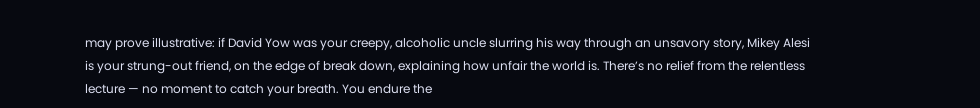may prove illustrative: if David Yow was your creepy, alcoholic uncle slurring his way through an unsavory story, Mikey Alesi is your strung-out friend, on the edge of break down, explaining how unfair the world is. There’s no relief from the relentless lecture — no moment to catch your breath. You endure the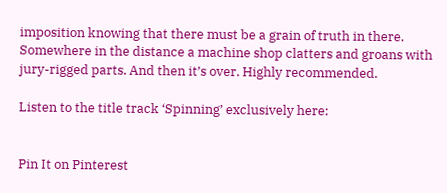imposition knowing that there must be a grain of truth in there. Somewhere in the distance a machine shop clatters and groans with jury-rigged parts. And then it’s over. Highly recommended.

Listen to the title track ‘Spinning’ exclusively here:


Pin It on Pinterest